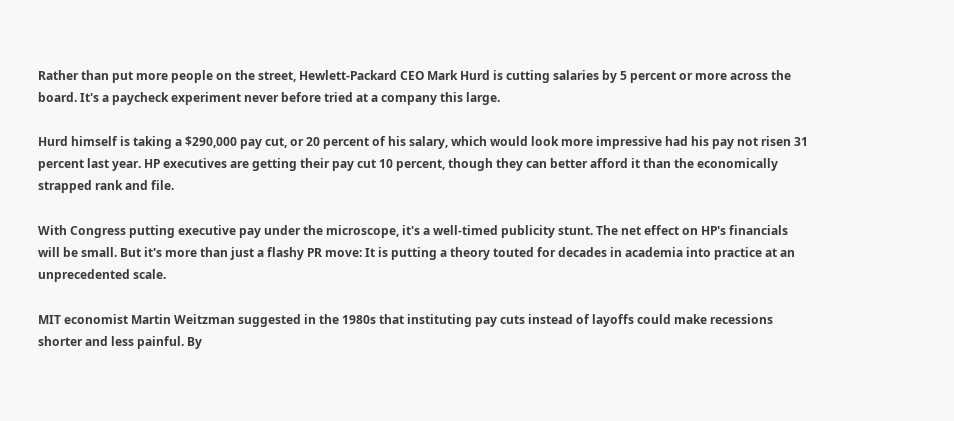Rather than put more people on the street, Hewlett-Packard CEO Mark Hurd is cutting salaries by 5 percent or more across the board. It's a paycheck experiment never before tried at a company this large.

Hurd himself is taking a $290,000 pay cut, or 20 percent of his salary, which would look more impressive had his pay not risen 31 percent last year. HP executives are getting their pay cut 10 percent, though they can better afford it than the economically strapped rank and file.

With Congress putting executive pay under the microscope, it's a well-timed publicity stunt. The net effect on HP's financials will be small. But it's more than just a flashy PR move: It is putting a theory touted for decades in academia into practice at an unprecedented scale.

MIT economist Martin Weitzman suggested in the 1980s that instituting pay cuts instead of layoffs could make recessions shorter and less painful. By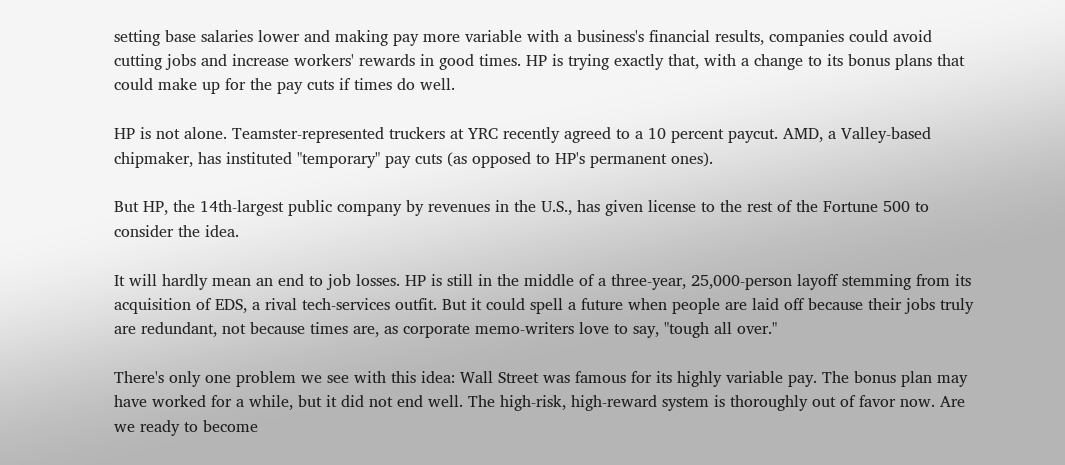setting base salaries lower and making pay more variable with a business's financial results, companies could avoid cutting jobs and increase workers' rewards in good times. HP is trying exactly that, with a change to its bonus plans that could make up for the pay cuts if times do well.

HP is not alone. Teamster-represented truckers at YRC recently agreed to a 10 percent paycut. AMD, a Valley-based chipmaker, has instituted "temporary" pay cuts (as opposed to HP's permanent ones).

But HP, the 14th-largest public company by revenues in the U.S., has given license to the rest of the Fortune 500 to consider the idea.

It will hardly mean an end to job losses. HP is still in the middle of a three-year, 25,000-person layoff stemming from its acquisition of EDS, a rival tech-services outfit. But it could spell a future when people are laid off because their jobs truly are redundant, not because times are, as corporate memo-writers love to say, "tough all over."

There's only one problem we see with this idea: Wall Street was famous for its highly variable pay. The bonus plan may have worked for a while, but it did not end well. The high-risk, high-reward system is thoroughly out of favor now. Are we ready to become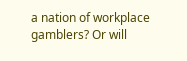a nation of workplace gamblers? Or will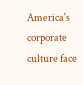America's corporate culture face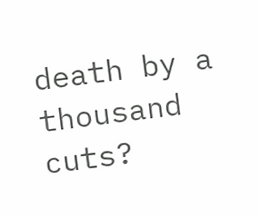death by a thousand cuts?